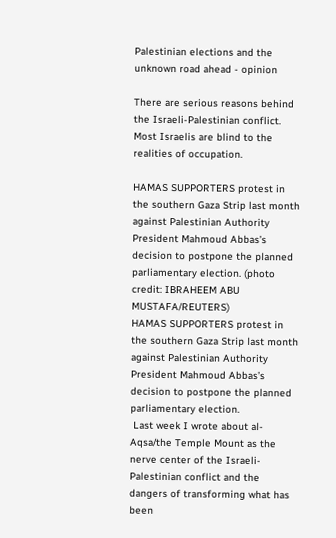Palestinian elections and the unknown road ahead - opinion

There are serious reasons behind the Israeli-Palestinian conflict. Most Israelis are blind to the realities of occupation.

HAMAS SUPPORTERS protest in the southern Gaza Strip last month against Palestinian Authority President Mahmoud Abbas’s decision to postpone the planned parliamentary election. (photo credit: IBRAHEEM ABU MUSTAFA/REUTERS)
HAMAS SUPPORTERS protest in the southern Gaza Strip last month against Palestinian Authority President Mahmoud Abbas’s decision to postpone the planned parliamentary election.
 Last week I wrote about al-Aqsa/the Temple Mount as the nerve center of the Israeli-Palestinian conflict and the dangers of transforming what has been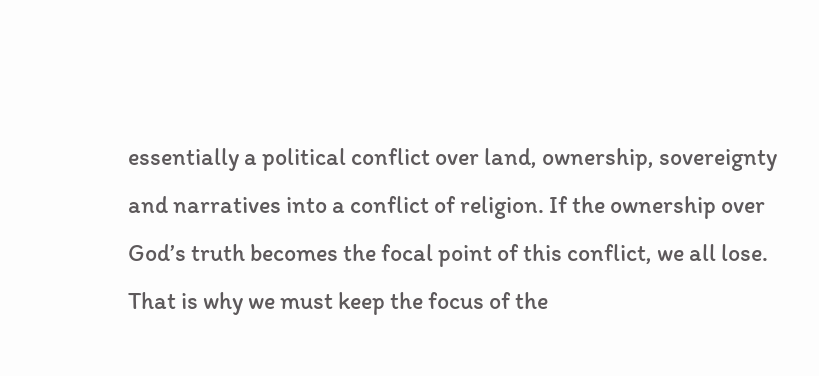essentially a political conflict over land, ownership, sovereignty and narratives into a conflict of religion. If the ownership over God’s truth becomes the focal point of this conflict, we all lose. That is why we must keep the focus of the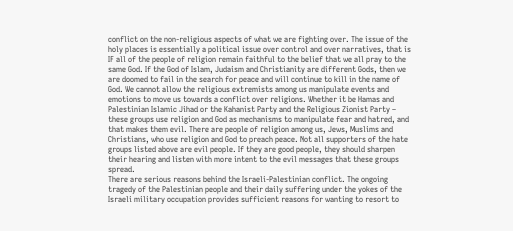conflict on the non-religious aspects of what we are fighting over. The issue of the holy places is essentially a political issue over control and over narratives, that is IF all of the people of religion remain faithful to the belief that we all pray to the same God. If the God of Islam, Judaism and Christianity are different Gods, then we are doomed to fail in the search for peace and will continue to kill in the name of God. We cannot allow the religious extremists among us manipulate events and emotions to move us towards a conflict over religions. Whether it be Hamas and Palestinian Islamic Jihad or the Kahanist Party and the Religious Zionist Party – these groups use religion and God as mechanisms to manipulate fear and hatred, and that makes them evil. There are people of religion among us, Jews, Muslims and Christians, who use religion and God to preach peace. Not all supporters of the hate groups listed above are evil people. If they are good people, they should sharpen their hearing and listen with more intent to the evil messages that these groups spread.
There are serious reasons behind the Israeli-Palestinian conflict. The ongoing tragedy of the Palestinian people and their daily suffering under the yokes of the Israeli military occupation provides sufficient reasons for wanting to resort to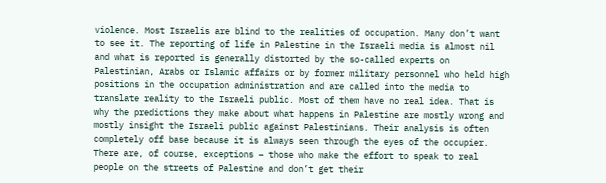violence. Most Israelis are blind to the realities of occupation. Many don’t want to see it. The reporting of life in Palestine in the Israeli media is almost nil and what is reported is generally distorted by the so-called experts on Palestinian, Arabs or Islamic affairs or by former military personnel who held high positions in the occupation administration and are called into the media to translate reality to the Israeli public. Most of them have no real idea. That is why the predictions they make about what happens in Palestine are mostly wrong and mostly insight the Israeli public against Palestinians. Their analysis is often completely off base because it is always seen through the eyes of the occupier. There are, of course, exceptions – those who make the effort to speak to real people on the streets of Palestine and don’t get their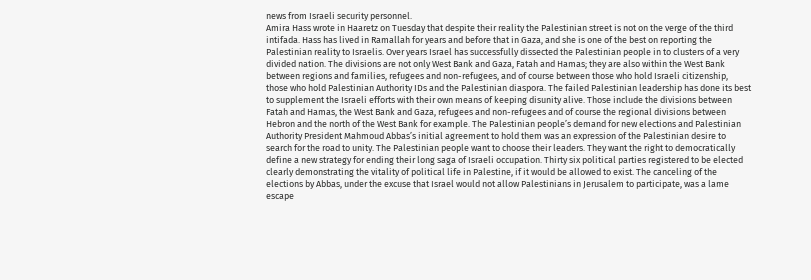news from Israeli security personnel.
Amira Hass wrote in Haaretz on Tuesday that despite their reality the Palestinian street is not on the verge of the third intifada. Hass has lived in Ramallah for years and before that in Gaza, and she is one of the best on reporting the Palestinian reality to Israelis. Over years Israel has successfully dissected the Palestinian people in to clusters of a very divided nation. The divisions are not only West Bank and Gaza, Fatah and Hamas; they are also within the West Bank between regions and families, refugees and non-refugees, and of course between those who hold Israeli citizenship, those who hold Palestinian Authority IDs and the Palestinian diaspora. The failed Palestinian leadership has done its best to supplement the Israeli efforts with their own means of keeping disunity alive. Those include the divisions between Fatah and Hamas, the West Bank and Gaza, refugees and non-refugees and of course the regional divisions between Hebron and the north of the West Bank for example. The Palestinian people’s demand for new elections and Palestinian Authority President Mahmoud Abbas’s initial agreement to hold them was an expression of the Palestinian desire to search for the road to unity. The Palestinian people want to choose their leaders. They want the right to democratically define a new strategy for ending their long saga of Israeli occupation. Thirty six political parties registered to be elected clearly demonstrating the vitality of political life in Palestine, if it would be allowed to exist. The canceling of the elections by Abbas, under the excuse that Israel would not allow Palestinians in Jerusalem to participate, was a lame escape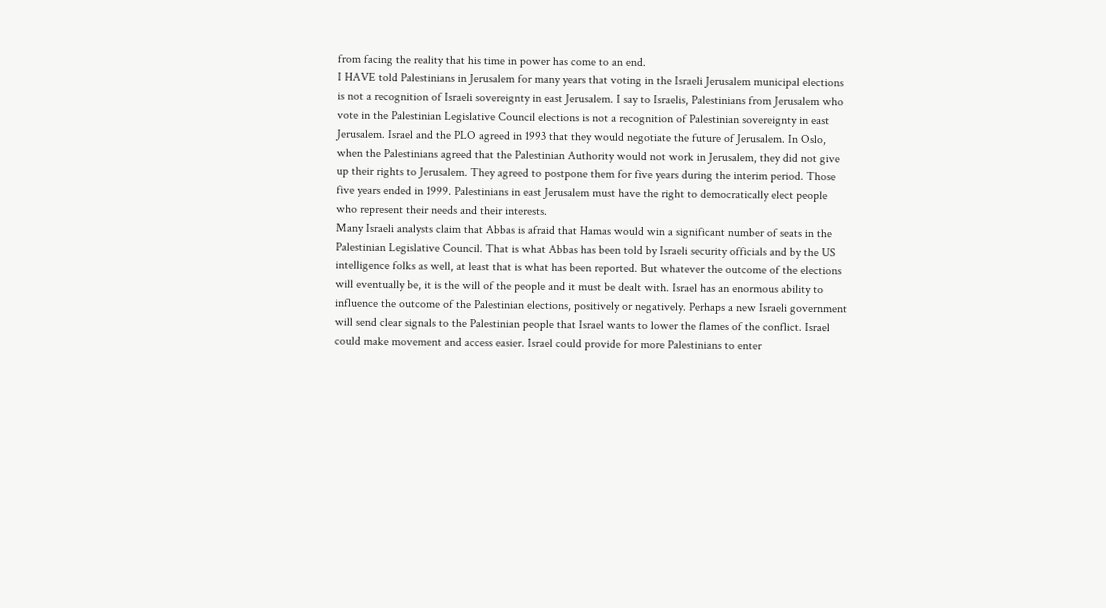from facing the reality that his time in power has come to an end.
I HAVE told Palestinians in Jerusalem for many years that voting in the Israeli Jerusalem municipal elections is not a recognition of Israeli sovereignty in east Jerusalem. I say to Israelis, Palestinians from Jerusalem who vote in the Palestinian Legislative Council elections is not a recognition of Palestinian sovereignty in east Jerusalem. Israel and the PLO agreed in 1993 that they would negotiate the future of Jerusalem. In Oslo, when the Palestinians agreed that the Palestinian Authority would not work in Jerusalem, they did not give up their rights to Jerusalem. They agreed to postpone them for five years during the interim period. Those five years ended in 1999. Palestinians in east Jerusalem must have the right to democratically elect people who represent their needs and their interests.
Many Israeli analysts claim that Abbas is afraid that Hamas would win a significant number of seats in the Palestinian Legislative Council. That is what Abbas has been told by Israeli security officials and by the US intelligence folks as well, at least that is what has been reported. But whatever the outcome of the elections will eventually be, it is the will of the people and it must be dealt with. Israel has an enormous ability to influence the outcome of the Palestinian elections, positively or negatively. Perhaps a new Israeli government will send clear signals to the Palestinian people that Israel wants to lower the flames of the conflict. Israel could make movement and access easier. Israel could provide for more Palestinians to enter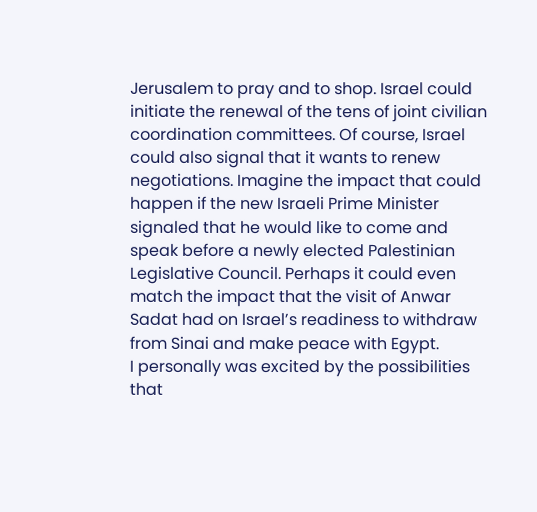Jerusalem to pray and to shop. Israel could initiate the renewal of the tens of joint civilian coordination committees. Of course, Israel could also signal that it wants to renew negotiations. Imagine the impact that could happen if the new Israeli Prime Minister signaled that he would like to come and speak before a newly elected Palestinian Legislative Council. Perhaps it could even match the impact that the visit of Anwar Sadat had on Israel’s readiness to withdraw from Sinai and make peace with Egypt.
I personally was excited by the possibilities that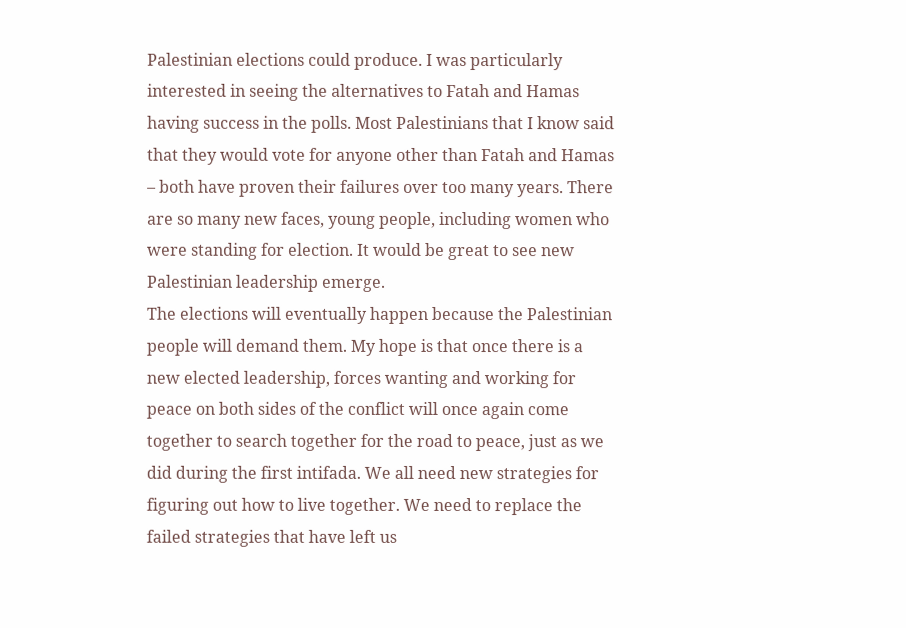Palestinian elections could produce. I was particularly interested in seeing the alternatives to Fatah and Hamas having success in the polls. Most Palestinians that I know said that they would vote for anyone other than Fatah and Hamas – both have proven their failures over too many years. There are so many new faces, young people, including women who were standing for election. It would be great to see new Palestinian leadership emerge.
The elections will eventually happen because the Palestinian people will demand them. My hope is that once there is a new elected leadership, forces wanting and working for peace on both sides of the conflict will once again come together to search together for the road to peace, just as we did during the first intifada. We all need new strategies for figuring out how to live together. We need to replace the failed strategies that have left us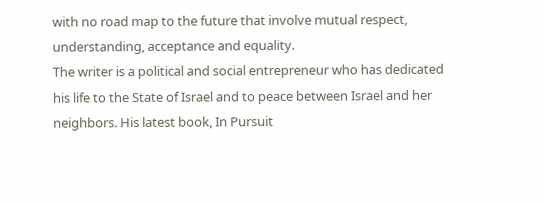with no road map to the future that involve mutual respect, understanding, acceptance and equality.
The writer is a political and social entrepreneur who has dedicated his life to the State of Israel and to peace between Israel and her neighbors. His latest book, In Pursuit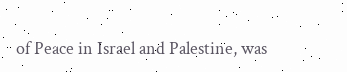of Peace in Israel and Palestine, was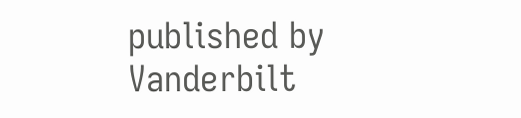published by Vanderbilt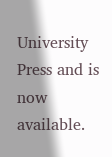University Press and is now available.